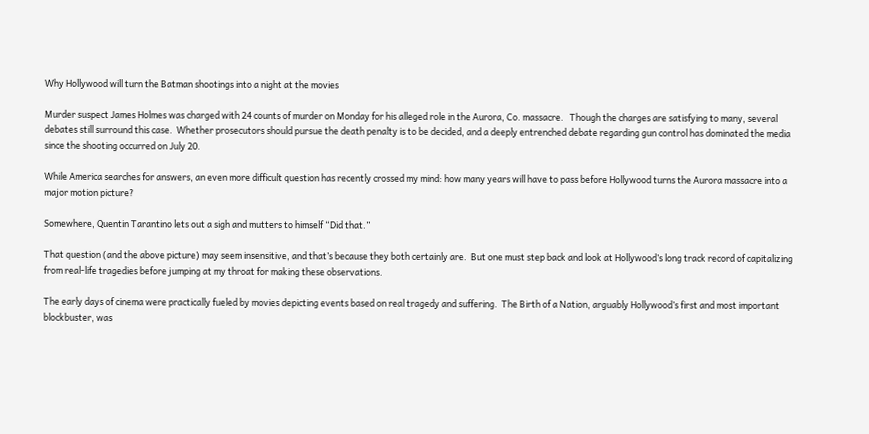Why Hollywood will turn the Batman shootings into a night at the movies

Murder suspect James Holmes was charged with 24 counts of murder on Monday for his alleged role in the Aurora, Co. massacre.   Though the charges are satisfying to many, several debates still surround this case.  Whether prosecutors should pursue the death penalty is to be decided, and a deeply entrenched debate regarding gun control has dominated the media since the shooting occurred on July 20.

While America searches for answers, an even more difficult question has recently crossed my mind: how many years will have to pass before Hollywood turns the Aurora massacre into a major motion picture?

Somewhere, Quentin Tarantino lets out a sigh and mutters to himself “Did that.”

That question (and the above picture) may seem insensitive, and that’s because they both certainly are.  But one must step back and look at Hollywood’s long track record of capitalizing from real-life tragedies before jumping at my throat for making these observations.

The early days of cinema were practically fueled by movies depicting events based on real tragedy and suffering.  The Birth of a Nation, arguably Hollywood’s first and most important blockbuster, was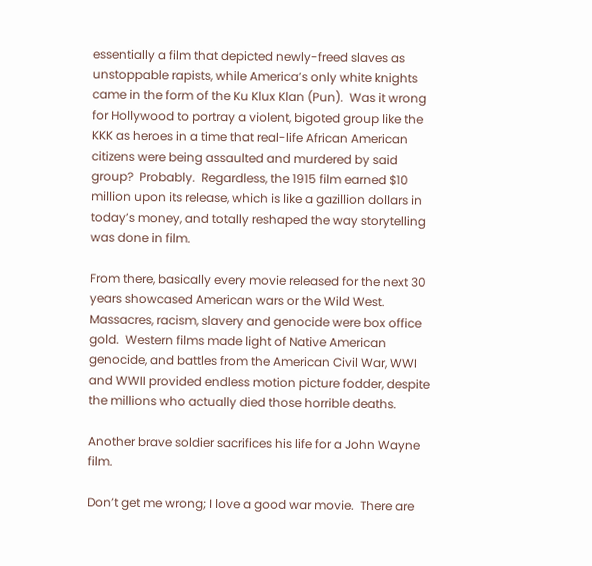essentially a film that depicted newly-freed slaves as unstoppable rapists, while America’s only white knights came in the form of the Ku Klux Klan (Pun).  Was it wrong for Hollywood to portray a violent, bigoted group like the KKK as heroes in a time that real-life African American citizens were being assaulted and murdered by said group?  Probably.  Regardless, the 1915 film earned $10 million upon its release, which is like a gazillion dollars in today’s money, and totally reshaped the way storytelling was done in film.

From there, basically every movie released for the next 30 years showcased American wars or the Wild West.  Massacres, racism, slavery and genocide were box office gold.  Western films made light of Native American genocide, and battles from the American Civil War, WWI and WWII provided endless motion picture fodder, despite the millions who actually died those horrible deaths.

Another brave soldier sacrifices his life for a John Wayne film.

Don’t get me wrong; I love a good war movie.  There are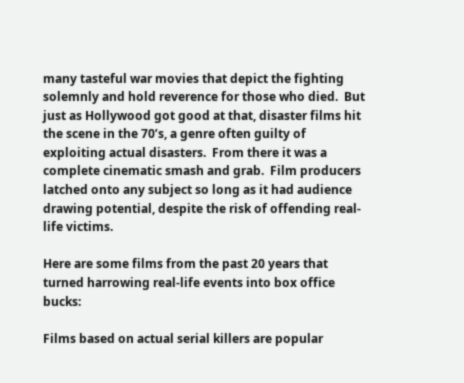many tasteful war movies that depict the fighting solemnly and hold reverence for those who died.  But just as Hollywood got good at that, disaster films hit the scene in the 70’s, a genre often guilty of exploiting actual disasters.  From there it was a complete cinematic smash and grab.  Film producers latched onto any subject so long as it had audience drawing potential, despite the risk of offending real-life victims.

Here are some films from the past 20 years that turned harrowing real-life events into box office bucks:

Films based on actual serial killers are popular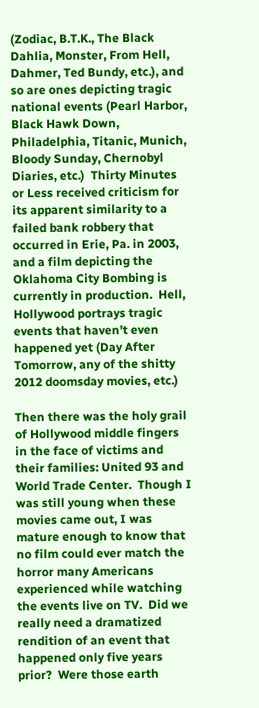(Zodiac, B.T.K., The Black Dahlia, Monster, From Hell, Dahmer, Ted Bundy, etc.), and so are ones depicting tragic national events (Pearl Harbor, Black Hawk Down, Philadelphia, Titanic, Munich, Bloody Sunday, Chernobyl Diaries, etc.)  Thirty Minutes or Less received criticism for its apparent similarity to a failed bank robbery that occurred in Erie, Pa. in 2003, and a film depicting the Oklahoma City Bombing is currently in production.  Hell, Hollywood portrays tragic events that haven’t even happened yet (Day After Tomorrow, any of the shitty 2012 doomsday movies, etc.)

Then there was the holy grail of Hollywood middle fingers in the face of victims and their families: United 93 and World Trade Center.  Though I was still young when these movies came out, I was mature enough to know that no film could ever match the horror many Americans experienced while watching the events live on TV.  Did we really need a dramatized rendition of an event that happened only five years prior?  Were those earth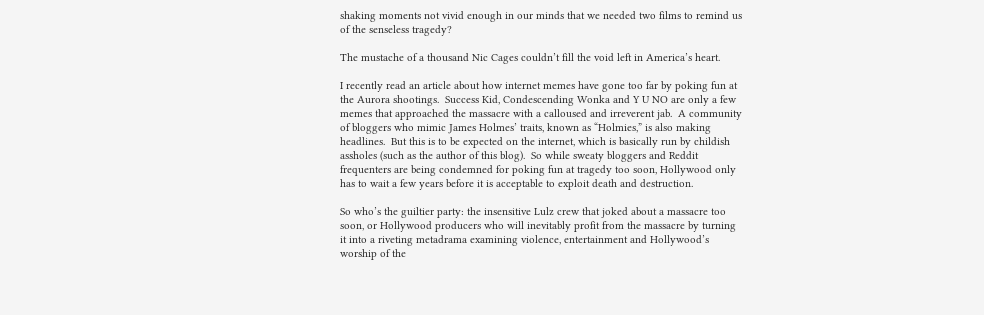shaking moments not vivid enough in our minds that we needed two films to remind us of the senseless tragedy?

The mustache of a thousand Nic Cages couldn’t fill the void left in America’s heart.

I recently read an article about how internet memes have gone too far by poking fun at the Aurora shootings.  Success Kid, Condescending Wonka and Y U NO are only a few memes that approached the massacre with a calloused and irreverent jab.  A community of bloggers who mimic James Holmes’ traits, known as “Holmies,” is also making headlines.  But this is to be expected on the internet, which is basically run by childish assholes (such as the author of this blog).  So while sweaty bloggers and Reddit frequenters are being condemned for poking fun at tragedy too soon, Hollywood only has to wait a few years before it is acceptable to exploit death and destruction.

So who’s the guiltier party: the insensitive Lulz crew that joked about a massacre too soon, or Hollywood producers who will inevitably profit from the massacre by turning it into a riveting metadrama examining violence, entertainment and Hollywood’s worship of the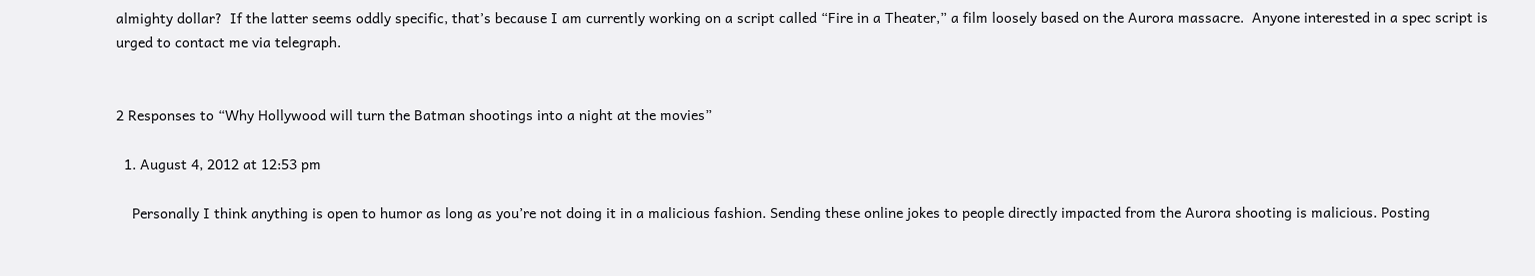almighty dollar?  If the latter seems oddly specific, that’s because I am currently working on a script called “Fire in a Theater,” a film loosely based on the Aurora massacre.  Anyone interested in a spec script is urged to contact me via telegraph.


2 Responses to “Why Hollywood will turn the Batman shootings into a night at the movies”

  1. August 4, 2012 at 12:53 pm

    Personally I think anything is open to humor as long as you’re not doing it in a malicious fashion. Sending these online jokes to people directly impacted from the Aurora shooting is malicious. Posting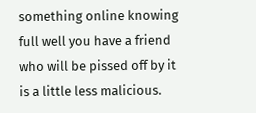something online knowing full well you have a friend who will be pissed off by it is a little less malicious.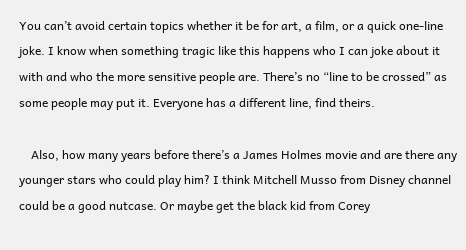You can’t avoid certain topics whether it be for art, a film, or a quick one-line joke. I know when something tragic like this happens who I can joke about it with and who the more sensitive people are. There’s no “line to be crossed” as some people may put it. Everyone has a different line, find theirs.

    Also, how many years before there’s a James Holmes movie and are there any younger stars who could play him? I think Mitchell Musso from Disney channel could be a good nutcase. Or maybe get the black kid from Corey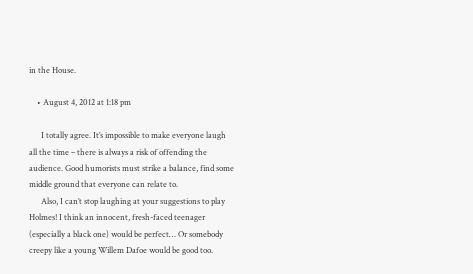in the House.

    • August 4, 2012 at 1:18 pm

      I totally agree. It’s impossible to make everyone laugh all the time – there is always a risk of offending the audience. Good humorists must strike a balance, find some middle ground that everyone can relate to.
      Also, I can’t stop laughing at your suggestions to play Holmes! I think an innocent, fresh-faced teenager (especially a black one) would be perfect… Or somebody creepy like a young Willem Dafoe would be good too.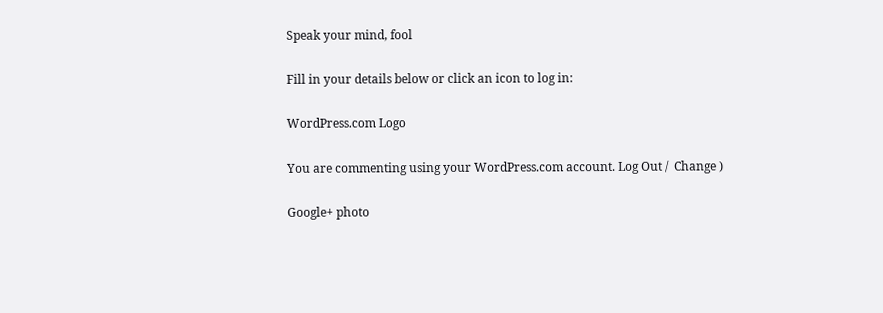Speak your mind, fool

Fill in your details below or click an icon to log in:

WordPress.com Logo

You are commenting using your WordPress.com account. Log Out /  Change )

Google+ photo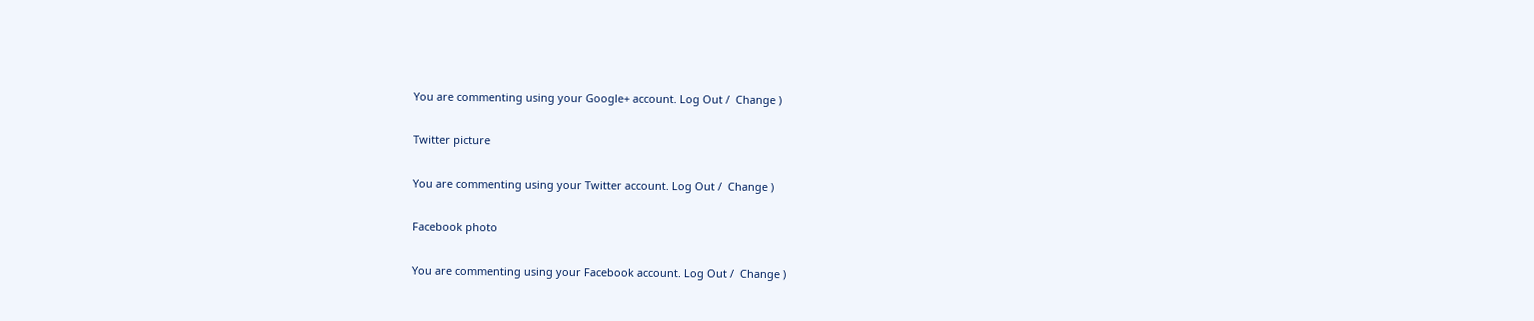You are commenting using your Google+ account. Log Out /  Change )

Twitter picture

You are commenting using your Twitter account. Log Out /  Change )

Facebook photo

You are commenting using your Facebook account. Log Out /  Change )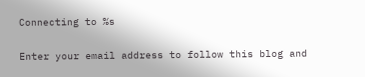Connecting to %s

Enter your email address to follow this blog and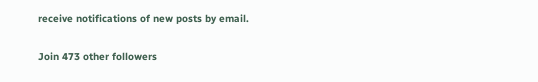receive notifications of new posts by email.

Join 473 other followers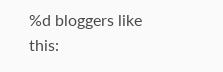%d bloggers like this: